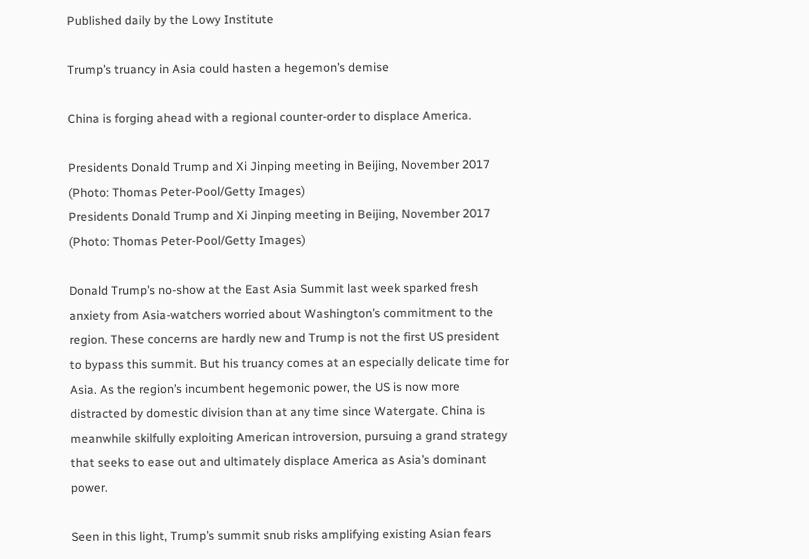Published daily by the Lowy Institute

Trump’s truancy in Asia could hasten a hegemon’s demise

China is forging ahead with a regional counter-order to displace America.

Presidents Donald Trump and Xi Jinping meeting in Beijing, November 2017 (Photo: Thomas Peter-Pool/Getty Images)
Presidents Donald Trump and Xi Jinping meeting in Beijing, November 2017 (Photo: Thomas Peter-Pool/Getty Images)

Donald Trump’s no-show at the East Asia Summit last week sparked fresh anxiety from Asia-watchers worried about Washington’s commitment to the region. These concerns are hardly new and Trump is not the first US president to bypass this summit. But his truancy comes at an especially delicate time for Asia. As the region’s incumbent hegemonic power, the US is now more distracted by domestic division than at any time since Watergate. China is meanwhile skilfully exploiting American introversion, pursuing a grand strategy that seeks to ease out and ultimately displace America as Asia’s dominant power.

Seen in this light, Trump’s summit snub risks amplifying existing Asian fears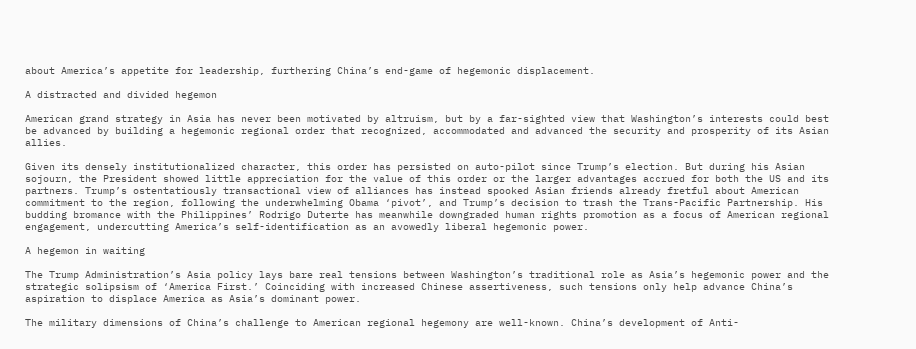about America’s appetite for leadership, furthering China’s end-game of hegemonic displacement.

A distracted and divided hegemon

American grand strategy in Asia has never been motivated by altruism, but by a far-sighted view that Washington’s interests could best be advanced by building a hegemonic regional order that recognized, accommodated and advanced the security and prosperity of its Asian allies.

Given its densely institutionalized character, this order has persisted on auto-pilot since Trump’s election. But during his Asian sojourn, the President showed little appreciation for the value of this order or the larger advantages accrued for both the US and its partners. Trump’s ostentatiously transactional view of alliances has instead spooked Asian friends already fretful about American commitment to the region, following the underwhelming Obama ‘pivot’, and Trump’s decision to trash the Trans-Pacific Partnership. His budding bromance with the Philippines’ Rodrigo Duterte has meanwhile downgraded human rights promotion as a focus of American regional engagement, undercutting America’s self-identification as an avowedly liberal hegemonic power.

A hegemon in waiting

The Trump Administration’s Asia policy lays bare real tensions between Washington’s traditional role as Asia’s hegemonic power and the strategic solipsism of ‘America First.’ Coinciding with increased Chinese assertiveness, such tensions only help advance China’s aspiration to displace America as Asia’s dominant power.

The military dimensions of China’s challenge to American regional hegemony are well-known. China’s development of Anti-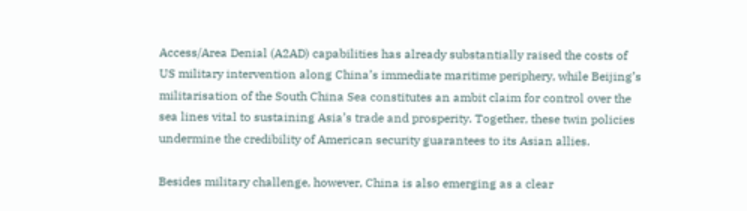Access/Area Denial (A2AD) capabilities has already substantially raised the costs of US military intervention along China’s immediate maritime periphery, while Beijing’s militarisation of the South China Sea constitutes an ambit claim for control over the sea lines vital to sustaining Asia’s trade and prosperity. Together, these twin policies undermine the credibility of American security guarantees to its Asian allies.

Besides military challenge, however, China is also emerging as a clear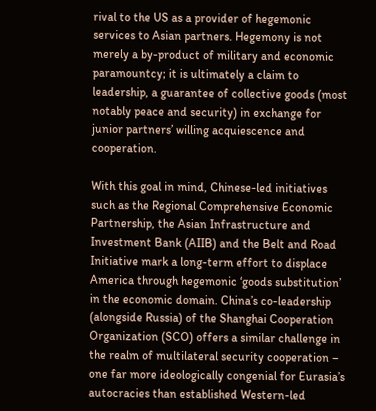rival to the US as a provider of hegemonic services to Asian partners. Hegemony is not merely a by-product of military and economic paramountcy; it is ultimately a claim to leadership, a guarantee of collective goods (most notably peace and security) in exchange for junior partners’ willing acquiescence and cooperation.

With this goal in mind, Chinese-led initiatives such as the Regional Comprehensive Economic Partnership, the Asian Infrastructure and Investment Bank (AIIB) and the Belt and Road Initiative mark a long-term effort to displace America through hegemonic ‘goods substitution’ in the economic domain. China’s co-leadership (alongside Russia) of the Shanghai Cooperation Organization (SCO) offers a similar challenge in the realm of multilateral security cooperation – one far more ideologically congenial for Eurasia’s autocracies than established Western-led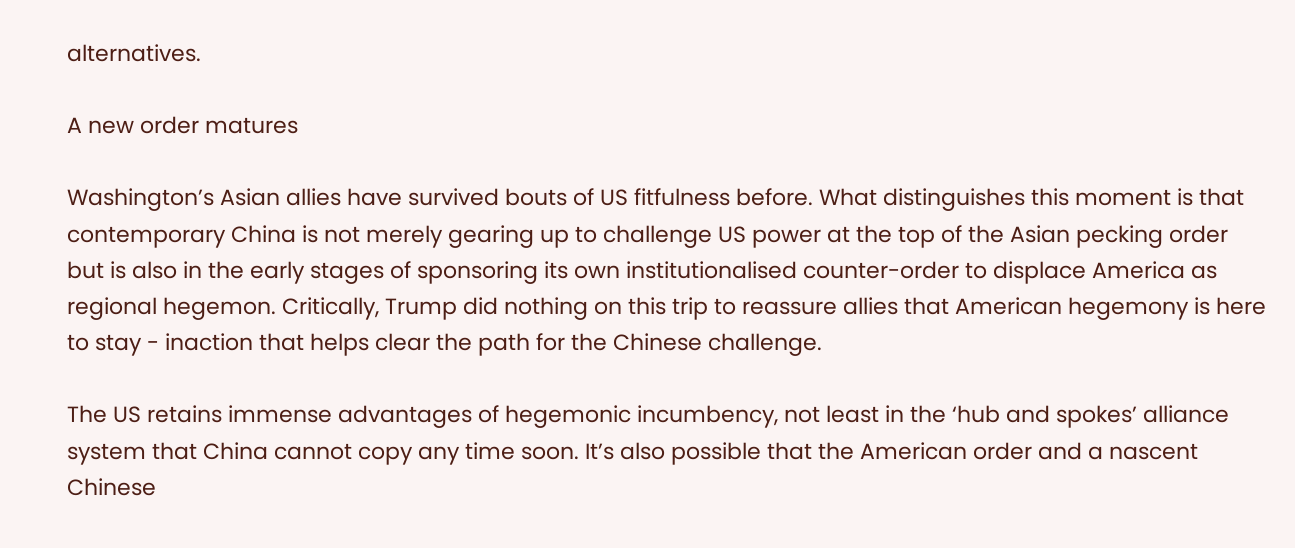alternatives.

A new order matures

Washington’s Asian allies have survived bouts of US fitfulness before. What distinguishes this moment is that contemporary China is not merely gearing up to challenge US power at the top of the Asian pecking order but is also in the early stages of sponsoring its own institutionalised counter-order to displace America as regional hegemon. Critically, Trump did nothing on this trip to reassure allies that American hegemony is here to stay - inaction that helps clear the path for the Chinese challenge.

The US retains immense advantages of hegemonic incumbency, not least in the ‘hub and spokes’ alliance system that China cannot copy any time soon. It’s also possible that the American order and a nascent Chinese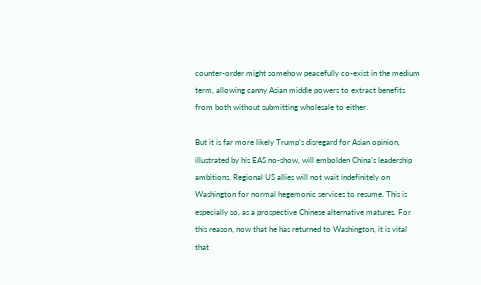counter-order might somehow peacefully co-exist in the medium term, allowing canny Asian middle powers to extract benefits from both without submitting wholesale to either.

But it is far more likely Trump’s disregard for Asian opinion, illustrated by his EAS no-show, will embolden China’s leadership ambitions. Regional US allies will not wait indefinitely on Washington for normal hegemonic services to resume. This is especially so, as a prospective Chinese alternative matures. For this reason, now that he has returned to Washington, it is vital that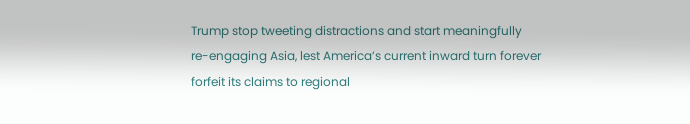Trump stop tweeting distractions and start meaningfully re-engaging Asia, lest America’s current inward turn forever forfeit its claims to regional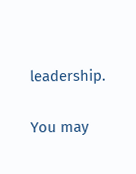leadership.

You may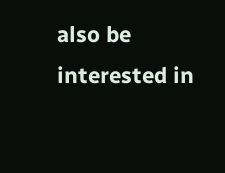also be interested in